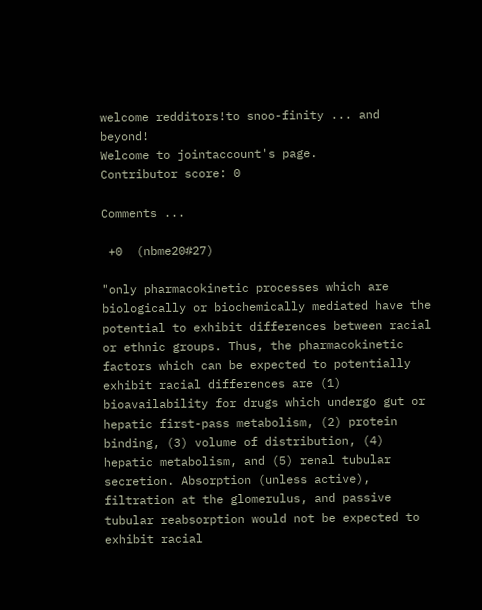welcome redditors!to snoo-finity ... and beyond!
Welcome to jointaccount's page.
Contributor score: 0

Comments ...

 +0  (nbme20#27)

"only pharmacokinetic processes which are biologically or biochemically mediated have the potential to exhibit differences between racial or ethnic groups. Thus, the pharmacokinetic factors which can be expected to potentially exhibit racial differences are (1) bioavailability for drugs which undergo gut or hepatic first-pass metabolism, (2) protein binding, (3) volume of distribution, (4) hepatic metabolism, and (5) renal tubular secretion. Absorption (unless active), filtration at the glomerulus, and passive tubular reabsorption would not be expected to exhibit racial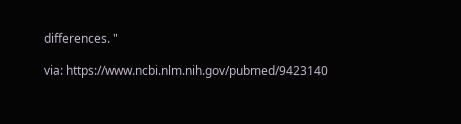differences. "

via: https://www.ncbi.nlm.nih.gov/pubmed/9423140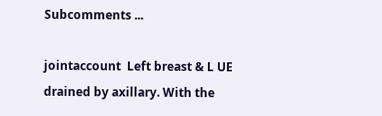Subcomments ...

jointaccount  Left breast & L UE drained by axillary. With the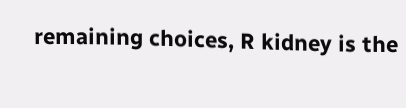remaining choices, R kidney is the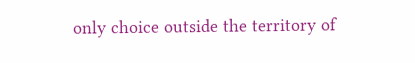only choice outside the territory of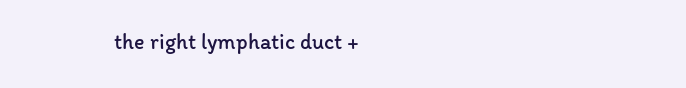the right lymphatic duct +